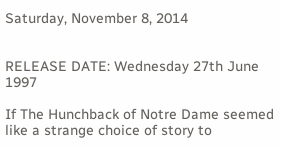Saturday, November 8, 2014


RELEASE DATE: Wednesday 27th June 1997

If The Hunchback of Notre Dame seemed like a strange choice of story to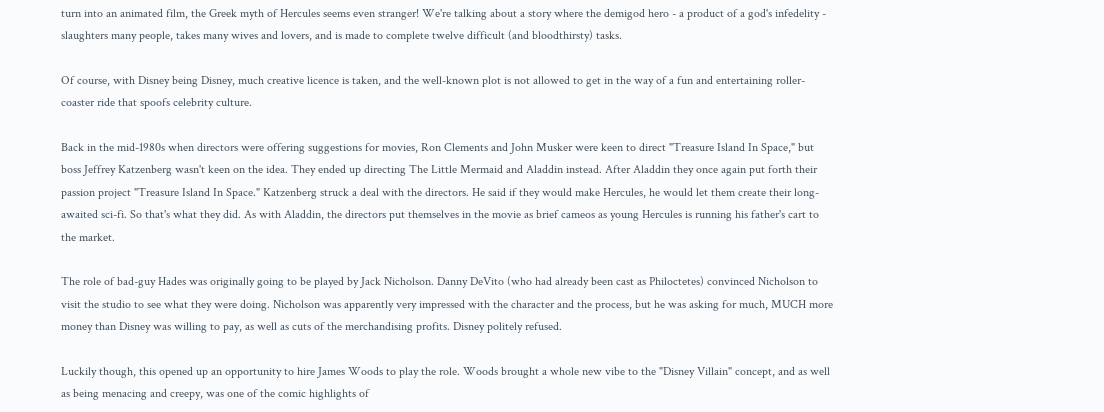turn into an animated film, the Greek myth of Hercules seems even stranger! We're talking about a story where the demigod hero - a product of a god's infedelity - slaughters many people, takes many wives and lovers, and is made to complete twelve difficult (and bloodthirsty) tasks.

Of course, with Disney being Disney, much creative licence is taken, and the well-known plot is not allowed to get in the way of a fun and entertaining roller-coaster ride that spoofs celebrity culture.

Back in the mid-1980s when directors were offering suggestions for movies, Ron Clements and John Musker were keen to direct "Treasure Island In Space," but boss Jeffrey Katzenberg wasn't keen on the idea. They ended up directing The Little Mermaid and Aladdin instead. After Aladdin they once again put forth their passion project "Treasure Island In Space." Katzenberg struck a deal with the directors. He said if they would make Hercules, he would let them create their long-awaited sci-fi. So that's what they did. As with Aladdin, the directors put themselves in the movie as brief cameos as young Hercules is running his father's cart to the market.

The role of bad-guy Hades was originally going to be played by Jack Nicholson. Danny DeVito (who had already been cast as Philoctetes) convinced Nicholson to visit the studio to see what they were doing. Nicholson was apparently very impressed with the character and the process, but he was asking for much, MUCH more money than Disney was willing to pay, as well as cuts of the merchandising profits. Disney politely refused.

Luckily though, this opened up an opportunity to hire James Woods to play the role. Woods brought a whole new vibe to the "Disney Villain" concept, and as well as being menacing and creepy, was one of the comic highlights of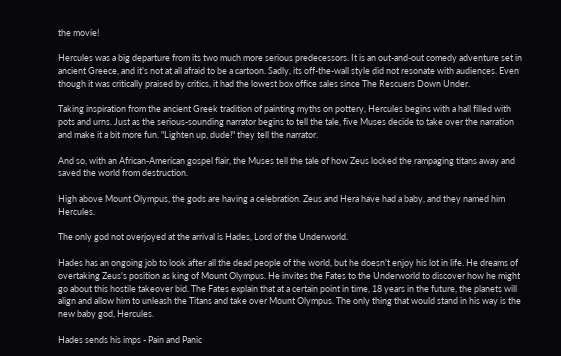the movie!

Hercules was a big departure from its two much more serious predecessors. It is an out-and-out comedy adventure set in ancient Greece, and it's not at all afraid to be a cartoon. Sadly, its off-the-wall style did not resonate with audiences. Even though it was critically praised by critics, it had the lowest box office sales since The Rescuers Down Under.

Taking inspiration from the ancient Greek tradition of painting myths on pottery, Hercules begins with a hall filled with pots and urns. Just as the serious-sounding narrator begins to tell the tale, five Muses decide to take over the narration and make it a bit more fun. "Lighten up, dude!" they tell the narrator.

And so, with an African-American gospel flair, the Muses tell the tale of how Zeus locked the rampaging titans away and saved the world from destruction.

High above Mount Olympus, the gods are having a celebration. Zeus and Hera have had a baby, and they named him Hercules.

The only god not overjoyed at the arrival is Hades, Lord of the Underworld.

Hades has an ongoing job to look after all the dead people of the world, but he doesn't enjoy his lot in life. He dreams of overtaking Zeus's position as king of Mount Olympus. He invites the Fates to the Underworld to discover how he might go about this hostile takeover bid. The Fates explain that at a certain point in time, 18 years in the future, the planets will align and allow him to unleash the Titans and take over Mount Olympus. The only thing that would stand in his way is the new baby god, Hercules.

Hades sends his imps - Pain and Panic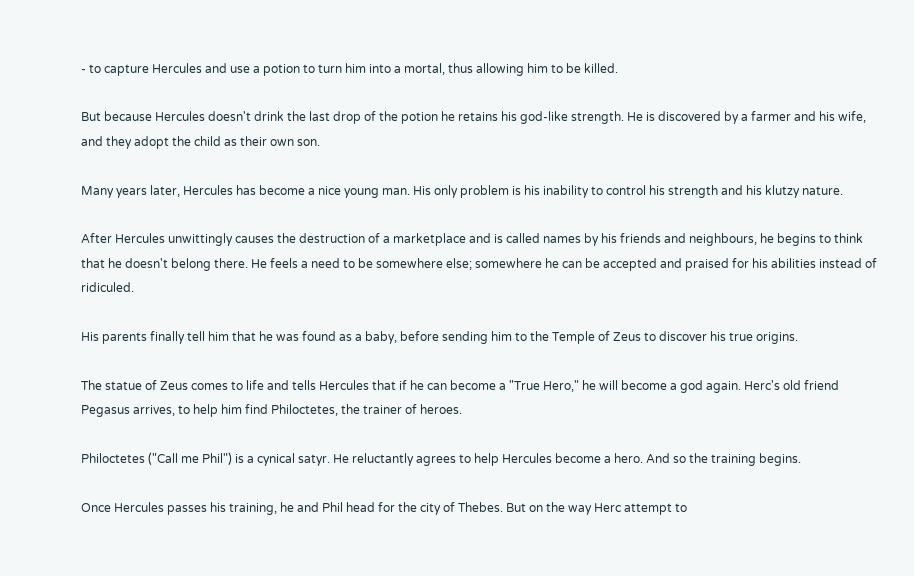- to capture Hercules and use a potion to turn him into a mortal, thus allowing him to be killed.

But because Hercules doesn't drink the last drop of the potion he retains his god-like strength. He is discovered by a farmer and his wife, and they adopt the child as their own son.

Many years later, Hercules has become a nice young man. His only problem is his inability to control his strength and his klutzy nature.

After Hercules unwittingly causes the destruction of a marketplace and is called names by his friends and neighbours, he begins to think that he doesn't belong there. He feels a need to be somewhere else; somewhere he can be accepted and praised for his abilities instead of ridiculed.

His parents finally tell him that he was found as a baby, before sending him to the Temple of Zeus to discover his true origins.

The statue of Zeus comes to life and tells Hercules that if he can become a "True Hero," he will become a god again. Herc's old friend Pegasus arrives, to help him find Philoctetes, the trainer of heroes.

Philoctetes ("Call me Phil") is a cynical satyr. He reluctantly agrees to help Hercules become a hero. And so the training begins.

Once Hercules passes his training, he and Phil head for the city of Thebes. But on the way Herc attempt to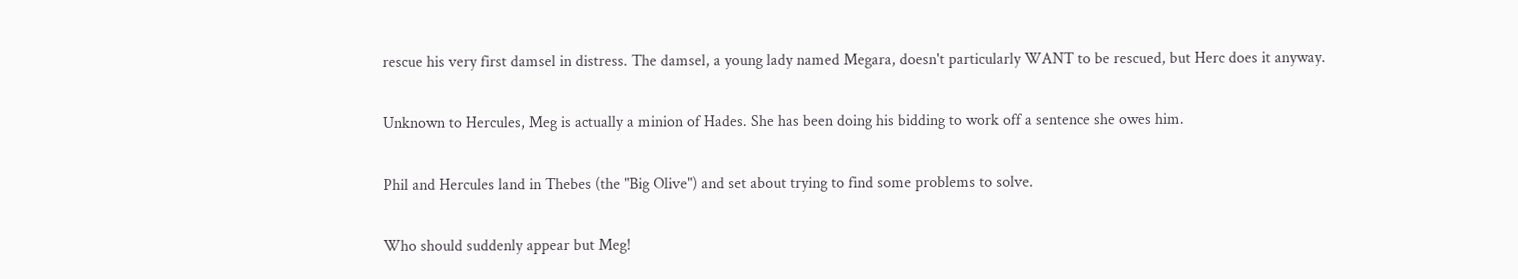rescue his very first damsel in distress. The damsel, a young lady named Megara, doesn't particularly WANT to be rescued, but Herc does it anyway.

Unknown to Hercules, Meg is actually a minion of Hades. She has been doing his bidding to work off a sentence she owes him.

Phil and Hercules land in Thebes (the "Big Olive") and set about trying to find some problems to solve.

Who should suddenly appear but Meg!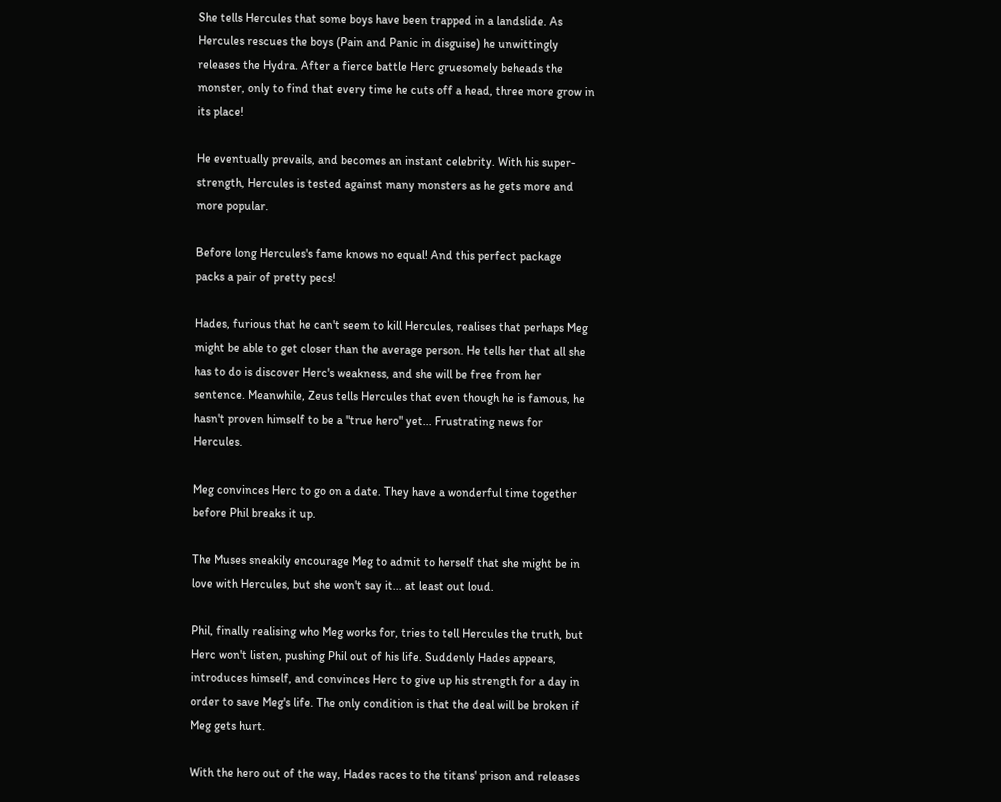She tells Hercules that some boys have been trapped in a landslide. As Hercules rescues the boys (Pain and Panic in disguise) he unwittingly releases the Hydra. After a fierce battle Herc gruesomely beheads the monster, only to find that every time he cuts off a head, three more grow in its place!

He eventually prevails, and becomes an instant celebrity. With his super-strength, Hercules is tested against many monsters as he gets more and more popular.

Before long Hercules's fame knows no equal! And this perfect package packs a pair of pretty pecs!

Hades, furious that he can't seem to kill Hercules, realises that perhaps Meg might be able to get closer than the average person. He tells her that all she has to do is discover Herc's weakness, and she will be free from her sentence. Meanwhile, Zeus tells Hercules that even though he is famous, he hasn't proven himself to be a "true hero" yet... Frustrating news for Hercules.

Meg convinces Herc to go on a date. They have a wonderful time together before Phil breaks it up.

The Muses sneakily encourage Meg to admit to herself that she might be in love with Hercules, but she won't say it... at least out loud.

Phil, finally realising who Meg works for, tries to tell Hercules the truth, but Herc won't listen, pushing Phil out of his life. Suddenly Hades appears, introduces himself, and convinces Herc to give up his strength for a day in order to save Meg's life. The only condition is that the deal will be broken if Meg gets hurt.

With the hero out of the way, Hades races to the titans' prison and releases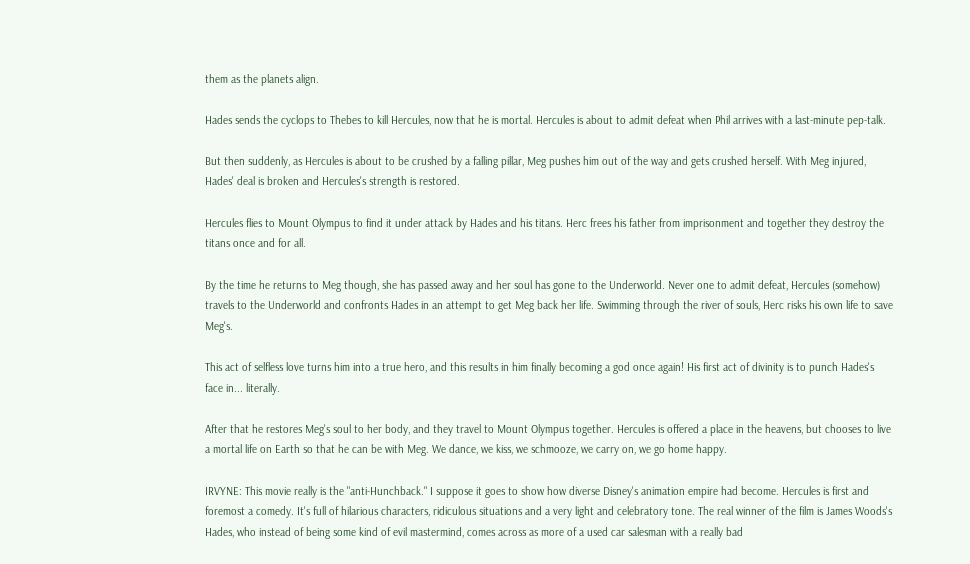them as the planets align.

Hades sends the cyclops to Thebes to kill Hercules, now that he is mortal. Hercules is about to admit defeat when Phil arrives with a last-minute pep-talk.

But then suddenly, as Hercules is about to be crushed by a falling pillar, Meg pushes him out of the way and gets crushed herself. With Meg injured, Hades' deal is broken and Hercules's strength is restored.

Hercules flies to Mount Olympus to find it under attack by Hades and his titans. Herc frees his father from imprisonment and together they destroy the titans once and for all.

By the time he returns to Meg though, she has passed away and her soul has gone to the Underworld. Never one to admit defeat, Hercules (somehow) travels to the Underworld and confronts Hades in an attempt to get Meg back her life. Swimming through the river of souls, Herc risks his own life to save Meg's.

This act of selfless love turns him into a true hero, and this results in him finally becoming a god once again! His first act of divinity is to punch Hades's face in... literally.

After that he restores Meg's soul to her body, and they travel to Mount Olympus together. Hercules is offered a place in the heavens, but chooses to live a mortal life on Earth so that he can be with Meg. We dance, we kiss, we schmooze, we carry on, we go home happy.

IRVYNE: This movie really is the "anti-Hunchback." I suppose it goes to show how diverse Disney's animation empire had become. Hercules is first and foremost a comedy. It's full of hilarious characters, ridiculous situations and a very light and celebratory tone. The real winner of the film is James Woods's Hades, who instead of being some kind of evil mastermind, comes across as more of a used car salesman with a really bad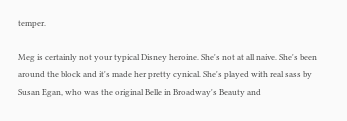temper.

Meg is certainly not your typical Disney heroine. She's not at all naive. She's been around the block and it's made her pretty cynical. She's played with real sass by Susan Egan, who was the original Belle in Broadway's Beauty and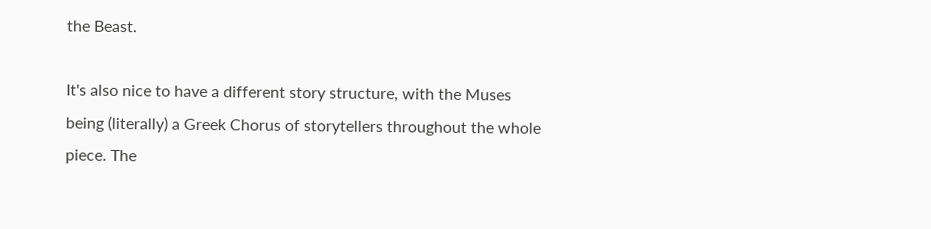the Beast.

It's also nice to have a different story structure, with the Muses being (literally) a Greek Chorus of storytellers throughout the whole piece. The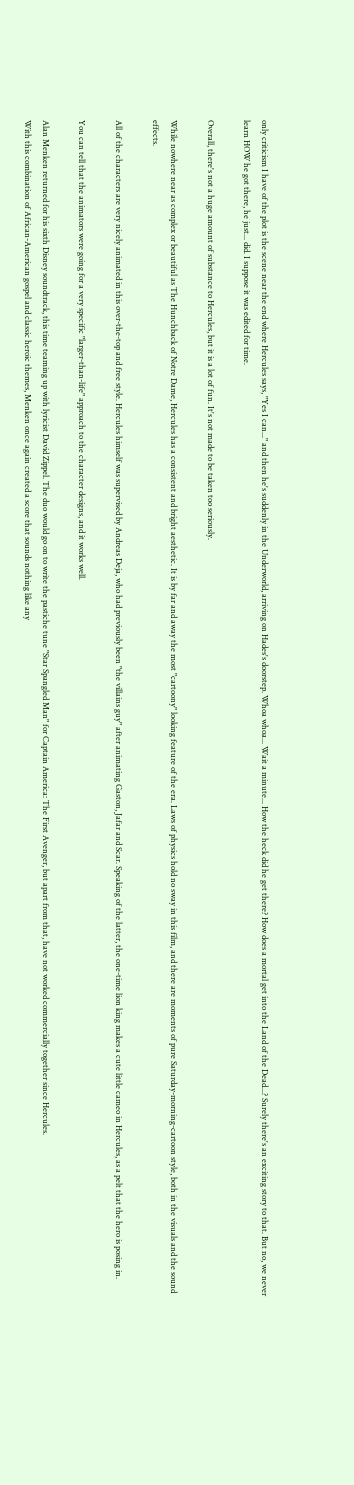only criticism I have of the plot is the scene near the end where Hercules says, "Yes I can..." and then he's suddenly in the Underworld, arriving on Hades's doorstep. Whoa whoa... Wait a minute... How the heck did he get there? How does a mortal get into the Land of the Dead...? Surely there's an exciting story to that. But no, we never learn HOW he got there, he just... did. I suppose it was edited for time.

Overall, there's not a huge amount of substance to Hercules, but it is a lot of fun. It's not made to be taken too seriously.

While nowhere near as complex or beautiful as The Hunchback of Notre Dame, Hercules has a consistent and bright aesthetic. It is by far and away the most "cartoony" looking feature of the era. Laws of physics hold no sway in this film, and there are moments of pure Saturday-morning-cartoon style, both in the visuals and the sound effects.

All of the characters are very nicely animated in this over-the-top and free style. Hercules himself was supervised by Andreas Deja, who had previously been "the villains guy" after animating Gaston, Jafar and Scar. Speaking of the latter, the one-time lion king makes a cute little cameo in Hercules, as a pelt that the hero is posing in.

You can tell that the animators were going for a very specific "larger-than-life" approach to the character designs, and it works well.

Alan Menken returned for his sixth Disney soundtrack, this time teaming up with lyricist David Zippel. The duo would go on to write the pastiche tune "Star Spangled Man" for Captain America: The First Avenger, but apart from that, have not worked commercially together since Hercules.
With this combination of African-American gospel and classic heroic themes, Menken once again created a score that sounds nothing like any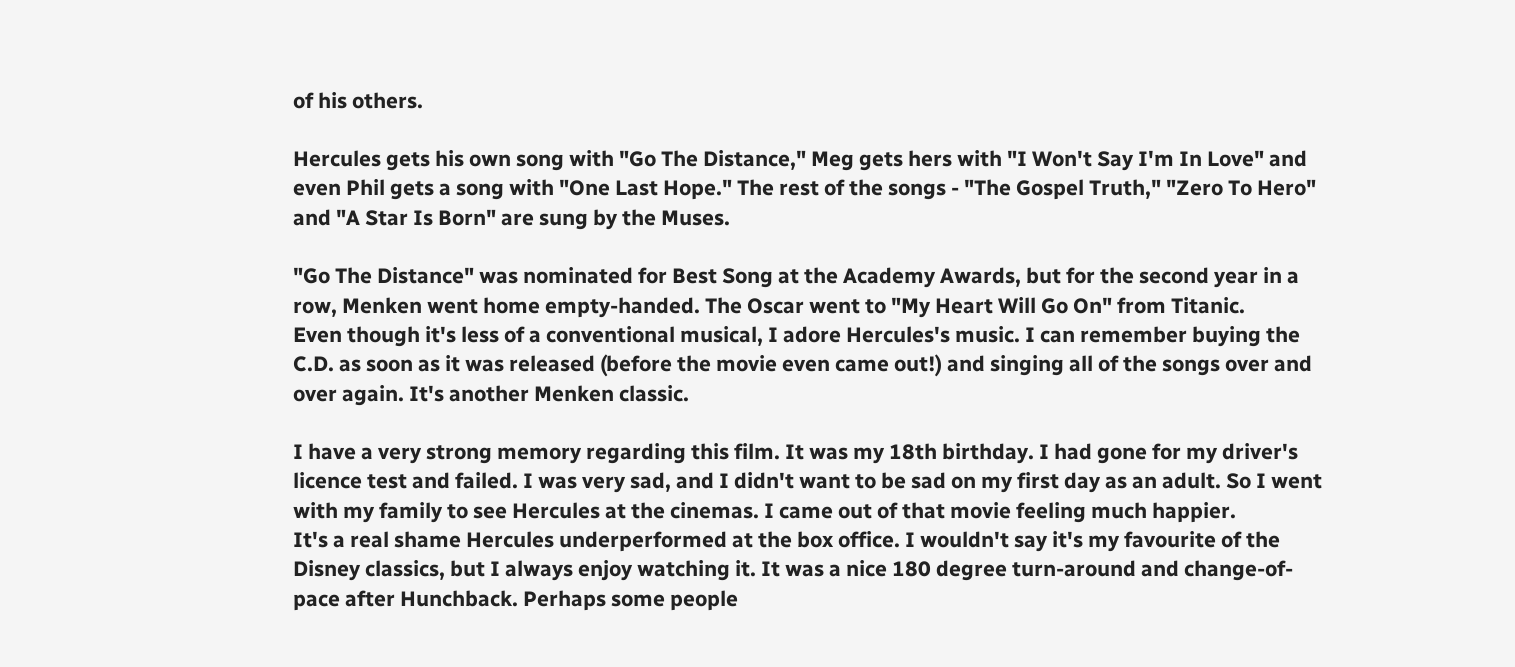of his others.

Hercules gets his own song with "Go The Distance," Meg gets hers with "I Won't Say I'm In Love" and even Phil gets a song with "One Last Hope." The rest of the songs - "The Gospel Truth," "Zero To Hero" and "A Star Is Born" are sung by the Muses.

"Go The Distance" was nominated for Best Song at the Academy Awards, but for the second year in a row, Menken went home empty-handed. The Oscar went to "My Heart Will Go On" from Titanic.
Even though it's less of a conventional musical, I adore Hercules's music. I can remember buying the C.D. as soon as it was released (before the movie even came out!) and singing all of the songs over and over again. It's another Menken classic.

I have a very strong memory regarding this film. It was my 18th birthday. I had gone for my driver's licence test and failed. I was very sad, and I didn't want to be sad on my first day as an adult. So I went with my family to see Hercules at the cinemas. I came out of that movie feeling much happier.
It's a real shame Hercules underperformed at the box office. I wouldn't say it's my favourite of the Disney classics, but I always enjoy watching it. It was a nice 180 degree turn-around and change-of-pace after Hunchback. Perhaps some people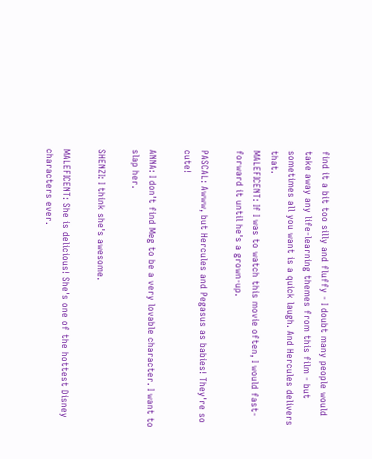find it a bit too silly and fluffy - I doubt many people would take away any life-learning themes from this film - but sometimes all you want is a quick laugh. And Hercules delivers that.
MALEFICENT: If I was to watch this movie often, I would fast-forward it until he's a grown-up.

PASCAL: Awww, but Hercules and Pegasus as babies! They're so cute!

ANNA: I don't find Meg to be a very lovable character. I want to slap her.

SHENZI: I think she's awesome.

MALEFICENT: She is delicious! She's one of the hottest Disney characters ever.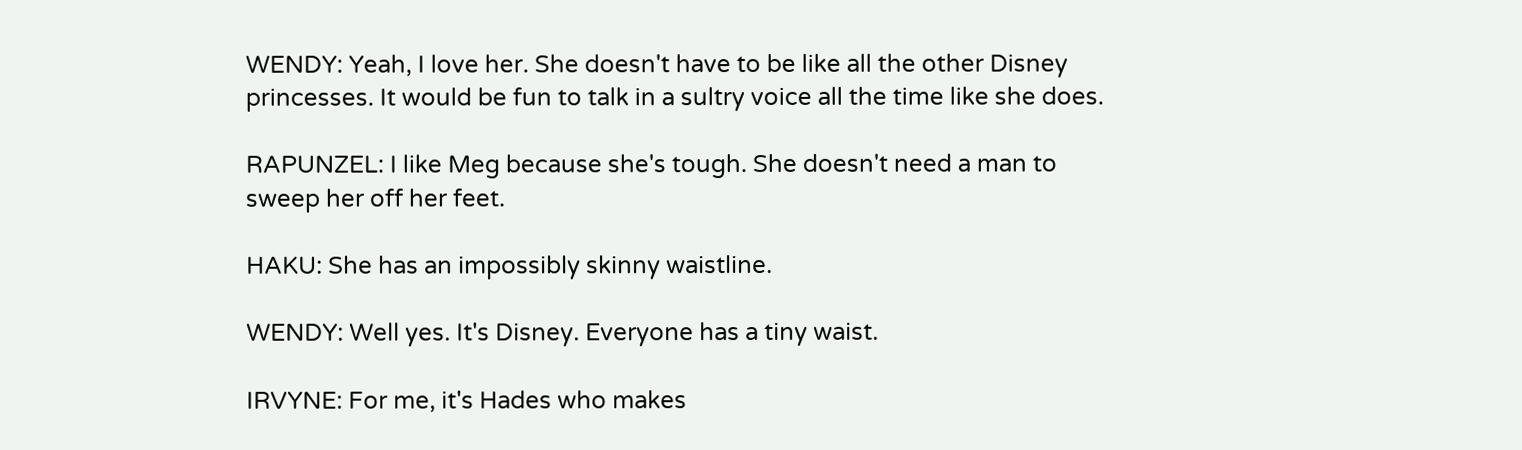WENDY: Yeah, I love her. She doesn't have to be like all the other Disney princesses. It would be fun to talk in a sultry voice all the time like she does.

RAPUNZEL: I like Meg because she's tough. She doesn't need a man to sweep her off her feet.

HAKU: She has an impossibly skinny waistline.

WENDY: Well yes. It's Disney. Everyone has a tiny waist.

IRVYNE: For me, it's Hades who makes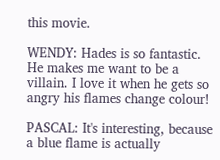this movie.

WENDY: Hades is so fantastic. He makes me want to be a villain. I love it when he gets so angry his flames change colour!

PASCAL: It's interesting, because a blue flame is actually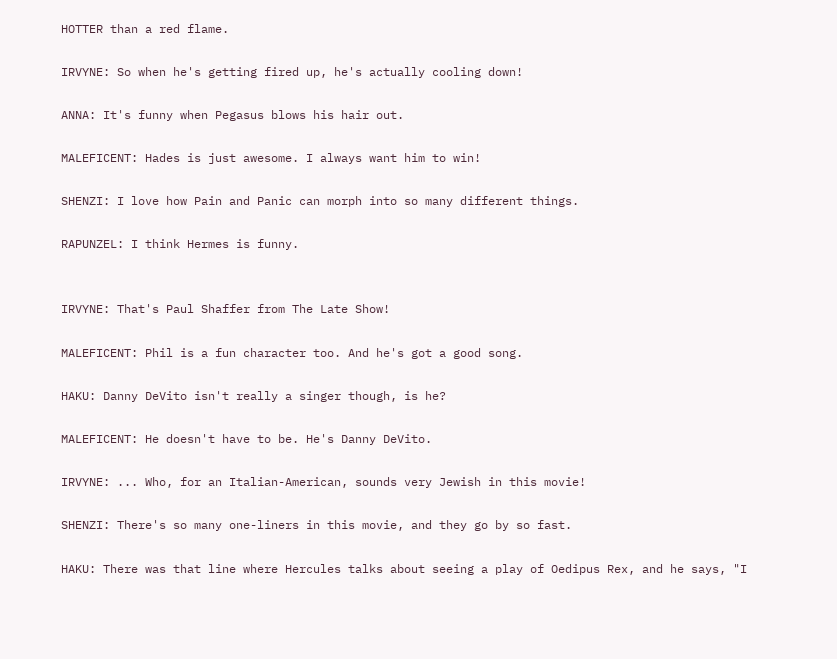HOTTER than a red flame.

IRVYNE: So when he's getting fired up, he's actually cooling down!

ANNA: It's funny when Pegasus blows his hair out.

MALEFICENT: Hades is just awesome. I always want him to win!

SHENZI: I love how Pain and Panic can morph into so many different things.

RAPUNZEL: I think Hermes is funny.


IRVYNE: That's Paul Shaffer from The Late Show!

MALEFICENT: Phil is a fun character too. And he's got a good song.

HAKU: Danny DeVito isn't really a singer though, is he?

MALEFICENT: He doesn't have to be. He's Danny DeVito.

IRVYNE: ... Who, for an Italian-American, sounds very Jewish in this movie!

SHENZI: There's so many one-liners in this movie, and they go by so fast.

HAKU: There was that line where Hercules talks about seeing a play of Oedipus Rex, and he says, "I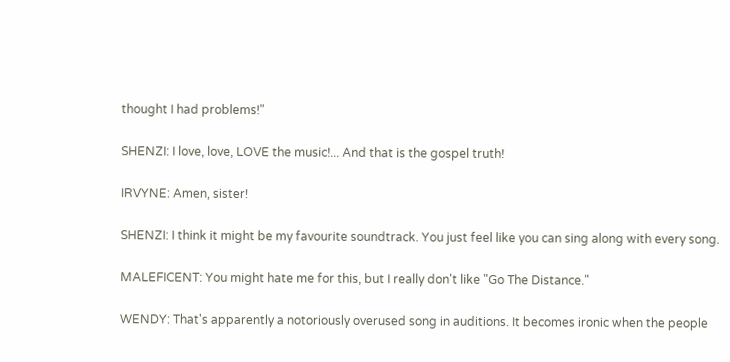thought I had problems!"

SHENZI: I love, love, LOVE the music!... And that is the gospel truth!

IRVYNE: Amen, sister!

SHENZI: I think it might be my favourite soundtrack. You just feel like you can sing along with every song.

MALEFICENT: You might hate me for this, but I really don't like "Go The Distance."

WENDY: That's apparently a notoriously overused song in auditions. It becomes ironic when the people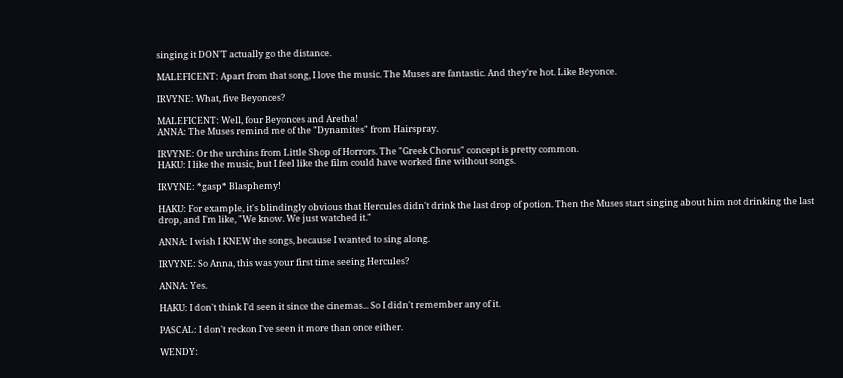singing it DON'T actually go the distance.

MALEFICENT: Apart from that song, I love the music. The Muses are fantastic. And they're hot. Like Beyonce.

IRVYNE: What, five Beyonces?

MALEFICENT: Well, four Beyonces and Aretha!
ANNA: The Muses remind me of the "Dynamites" from Hairspray.

IRVYNE: Or the urchins from Little Shop of Horrors. The "Greek Chorus" concept is pretty common.
HAKU: I like the music, but I feel like the film could have worked fine without songs.

IRVYNE: *gasp* Blasphemy!

HAKU: For example, it's blindingly obvious that Hercules didn't drink the last drop of potion. Then the Muses start singing about him not drinking the last drop, and I'm like, "We know. We just watched it."

ANNA: I wish I KNEW the songs, because I wanted to sing along.

IRVYNE: So Anna, this was your first time seeing Hercules?

ANNA: Yes.

HAKU: I don't think I'd seen it since the cinemas... So I didn't remember any of it.

PASCAL: I don't reckon I've seen it more than once either.

WENDY: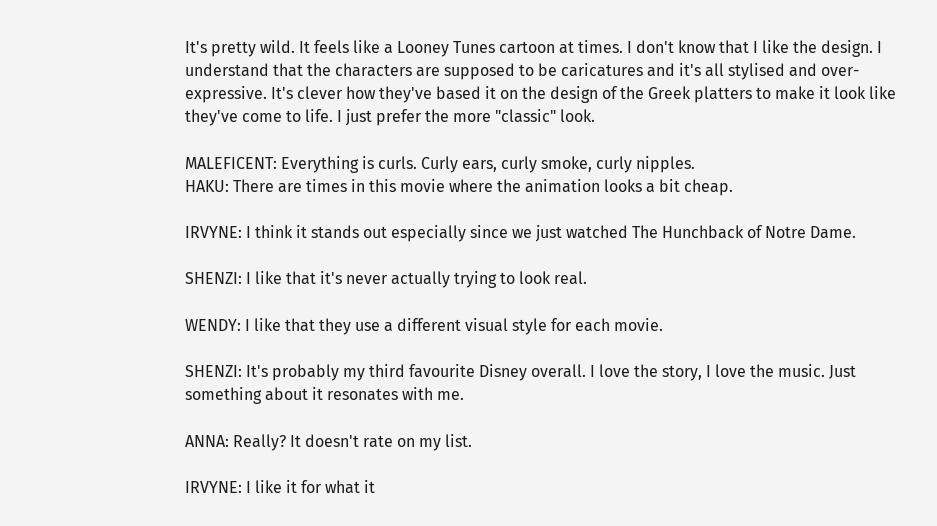It's pretty wild. It feels like a Looney Tunes cartoon at times. I don't know that I like the design. I understand that the characters are supposed to be caricatures and it's all stylised and over-expressive. It's clever how they've based it on the design of the Greek platters to make it look like they've come to life. I just prefer the more "classic" look.

MALEFICENT: Everything is curls. Curly ears, curly smoke, curly nipples.
HAKU: There are times in this movie where the animation looks a bit cheap.

IRVYNE: I think it stands out especially since we just watched The Hunchback of Notre Dame.

SHENZI: I like that it's never actually trying to look real.

WENDY: I like that they use a different visual style for each movie.

SHENZI: It's probably my third favourite Disney overall. I love the story, I love the music. Just something about it resonates with me.

ANNA: Really? It doesn't rate on my list.

IRVYNE: I like it for what it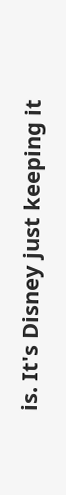is. It's Disney just keeping it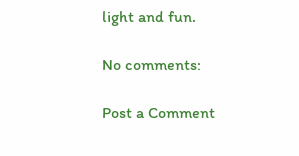light and fun.

No comments:

Post a Comment